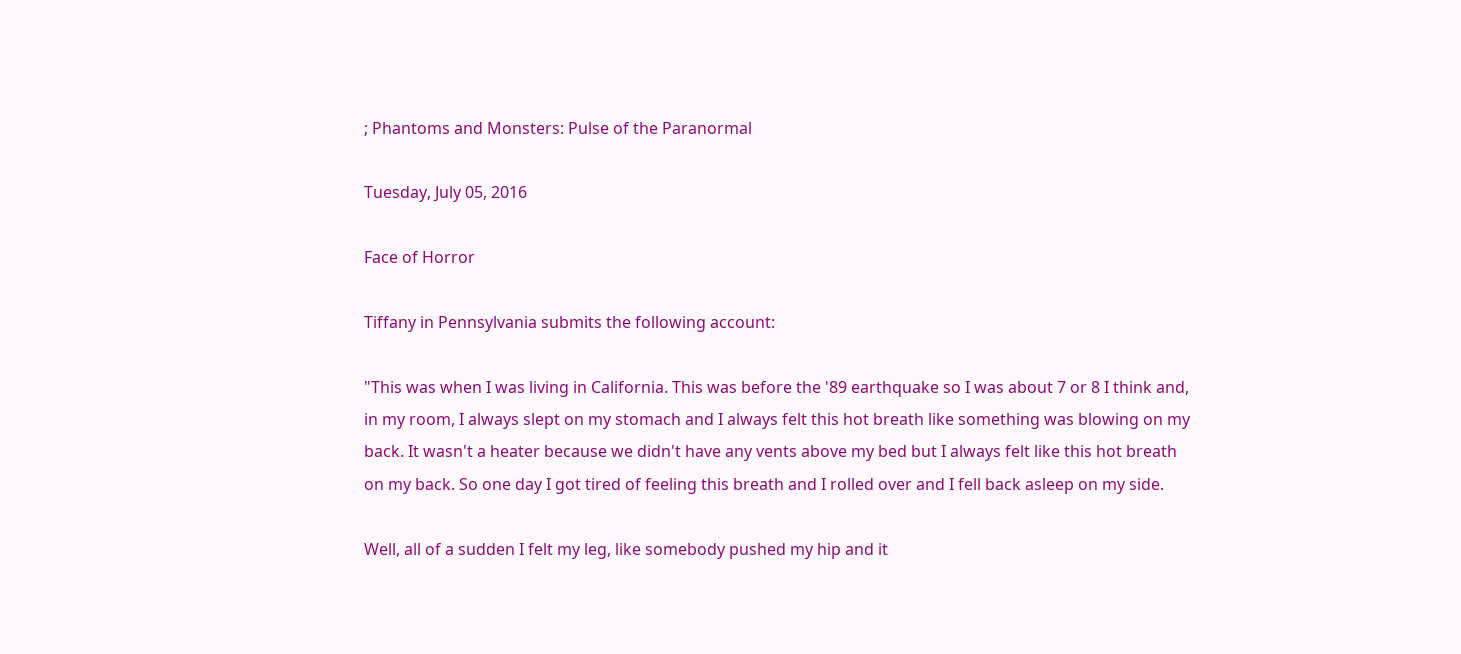; Phantoms and Monsters: Pulse of the Paranormal

Tuesday, July 05, 2016

Face of Horror

Tiffany in Pennsylvania submits the following account:

"This was when I was living in California. This was before the '89 earthquake so I was about 7 or 8 I think and, in my room, I always slept on my stomach and I always felt this hot breath like something was blowing on my back. It wasn't a heater because we didn't have any vents above my bed but I always felt like this hot breath on my back. So one day I got tired of feeling this breath and I rolled over and I fell back asleep on my side.

Well, all of a sudden I felt my leg, like somebody pushed my hip and it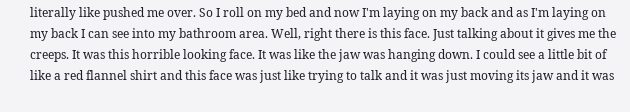literally like pushed me over. So I roll on my bed and now I'm laying on my back and as I'm laying on my back I can see into my bathroom area. Well, right there is this face. Just talking about it gives me the creeps. It was this horrible looking face. It was like the jaw was hanging down. I could see a little bit of like a red flannel shirt and this face was just like trying to talk and it was just moving its jaw and it was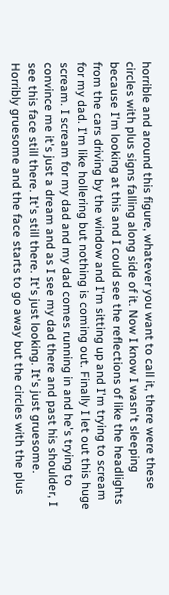horrible and around this figure, whatever you want to call it, there were these circles with plus signs falling along side of it. Now I know I wasn't sleeping because I'm looking at this and I could see the reflections of like the headlights from the cars driving by the window and I'm sitting up and I'm trying to scream for my dad. I'm like hollering but nothing is coming out. Finally I let out this huge scream. I scream for my dad and my dad comes running in and he's trying to convince me it's just a dream and as I see my dad there and past his shoulder, I see this face still there. It's still there. It's just looking. It's just gruesome. Horribly gruesome and the face starts to go away but the circles with the plus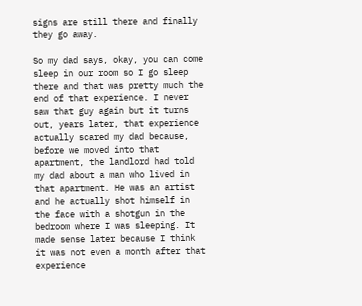signs are still there and finally they go away.

So my dad says, okay, you can come sleep in our room so I go sleep there and that was pretty much the end of that experience. I never saw that guy again but it turns out, years later, that experience actually scared my dad because, before we moved into that apartment, the landlord had told my dad about a man who lived in that apartment. He was an artist and he actually shot himself in the face with a shotgun in the bedroom where I was sleeping. It made sense later because I think it was not even a month after that experience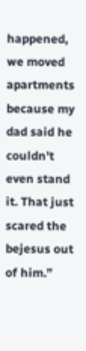happened, we moved apartments because my dad said he couldn't even stand it. That just scared the bejesus out of him.”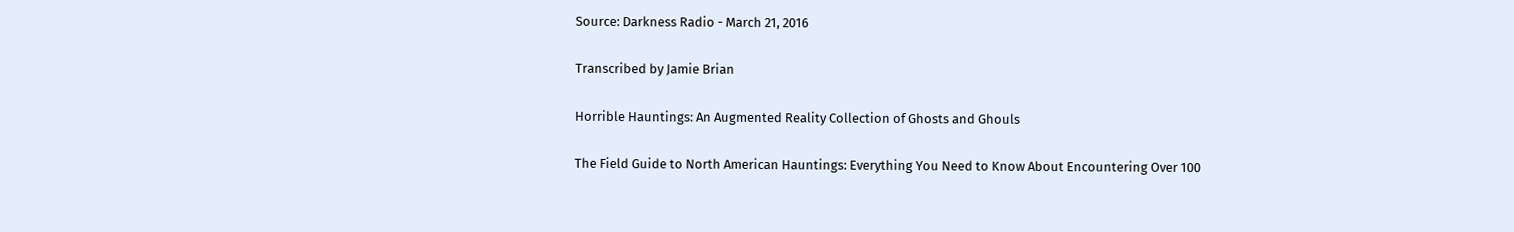Source: Darkness Radio - March 21, 2016

Transcribed by Jamie Brian

Horrible Hauntings: An Augmented Reality Collection of Ghosts and Ghouls

The Field Guide to North American Hauntings: Everything You Need to Know About Encountering Over 100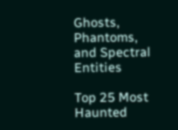Ghosts, Phantoms, and Spectral Entities

Top 25 Most Haunted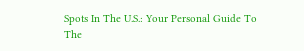Spots In The U.S.: Your Personal Guide To The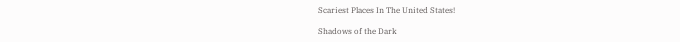Scariest Places In The United States!

Shadows of the Dark